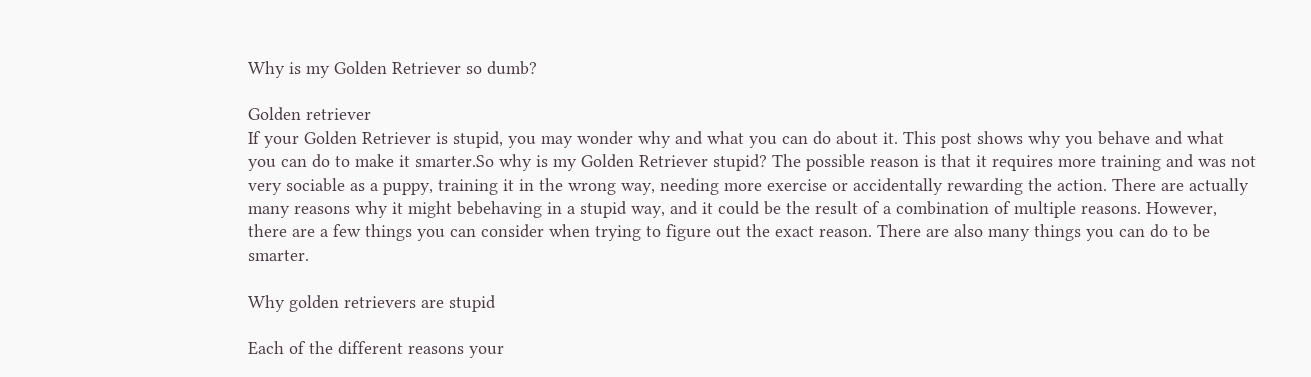Why is my Golden Retriever so dumb?

Golden retriever
If your Golden Retriever is stupid, you may wonder why and what you can do about it. This post shows why you behave and what you can do to make it smarter.So why is my Golden Retriever stupid? The possible reason is that it requires more training and was not very sociable as a puppy, training it in the wrong way, needing more exercise or accidentally rewarding the action. There are actually many reasons why it might bebehaving in a stupid way, and it could be the result of a combination of multiple reasons. However, there are a few things you can consider when trying to figure out the exact reason. There are also many things you can do to be smarter.

Why golden retrievers are stupid

Each of the different reasons your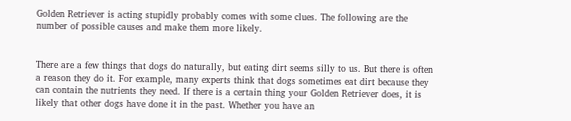Golden Retriever is acting stupidly probably comes with some clues. The following are the number of possible causes and make them more likely.


There are a few things that dogs do naturally, but eating dirt seems silly to us. But there is often a reason they do it. For example, many experts think that dogs sometimes eat dirt because they can contain the nutrients they need. If there is a certain thing your Golden Retriever does, it is likely that other dogs have done it in the past. Whether you have an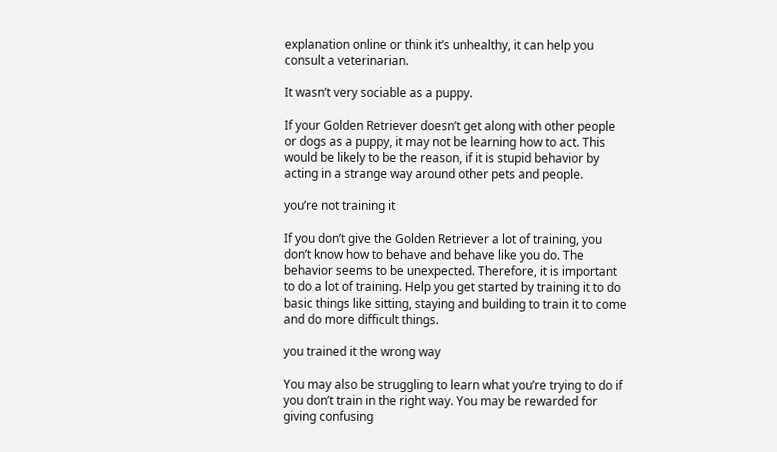explanation online or think it’s unhealthy, it can help you consult a veterinarian.

It wasn’t very sociable as a puppy.

If your Golden Retriever doesn’t get along with other people or dogs as a puppy, it may not be learning how to act. This would be likely to be the reason, if it is stupid behavior by acting in a strange way around other pets and people.

you’re not training it

If you don’t give the Golden Retriever a lot of training, you don’t know how to behave and behave like you do. The behavior seems to be unexpected. Therefore, it is important to do a lot of training. Help you get started by training it to do basic things like sitting, staying and building to train it to come and do more difficult things.

you trained it the wrong way

You may also be struggling to learn what you’re trying to do if you don’t train in the right way. You may be rewarded for giving confusing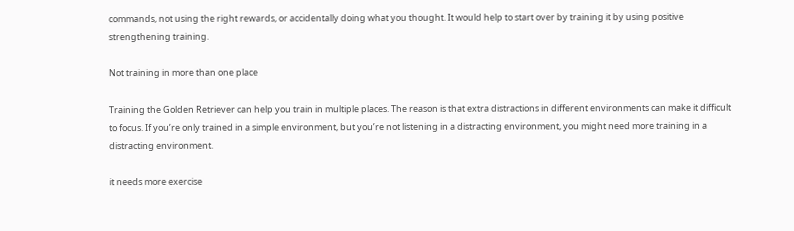commands, not using the right rewards, or accidentally doing what you thought. It would help to start over by training it by using positive strengthening training.

Not training in more than one place

Training the Golden Retriever can help you train in multiple places. The reason is that extra distractions in different environments can make it difficult to focus. If you’re only trained in a simple environment, but you’re not listening in a distracting environment, you might need more training in a distracting environment.

it needs more exercise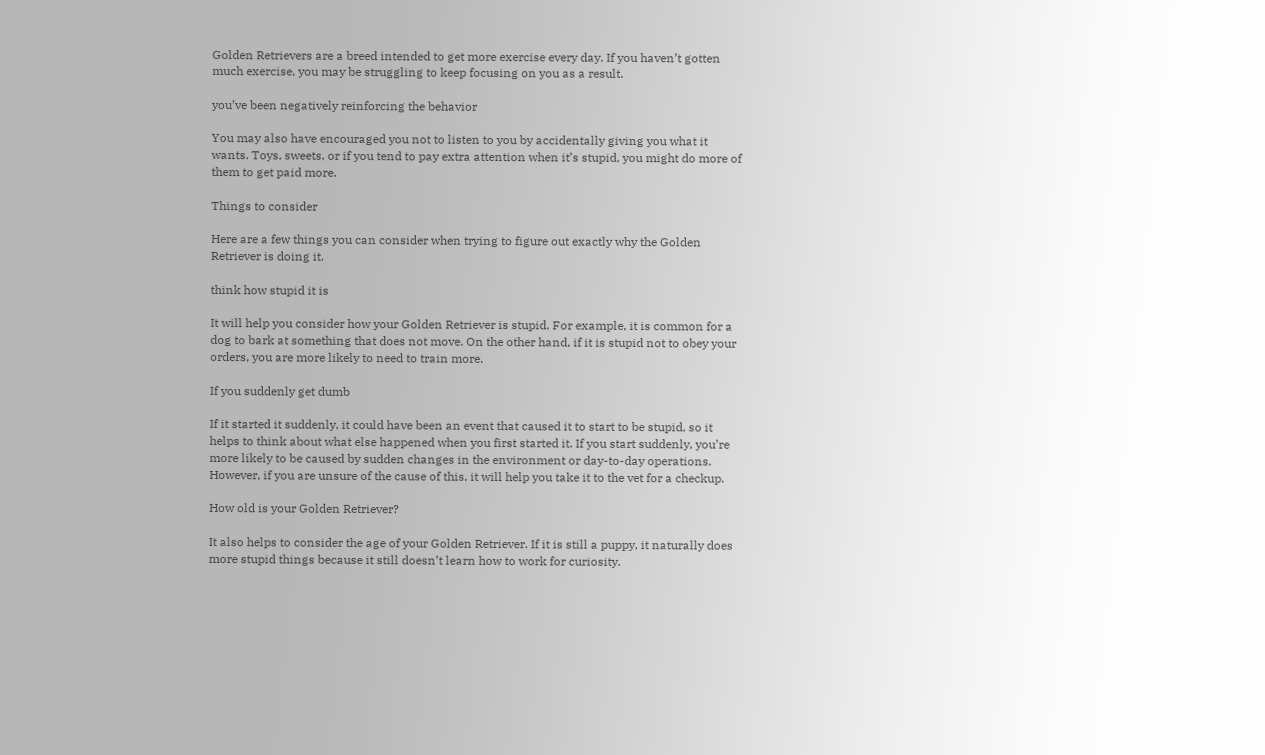Golden Retrievers are a breed intended to get more exercise every day. If you haven’t gotten much exercise, you may be struggling to keep focusing on you as a result.

you’ve been negatively reinforcing the behavior

You may also have encouraged you not to listen to you by accidentally giving you what it wants. Toys, sweets, or if you tend to pay extra attention when it’s stupid, you might do more of them to get paid more.

Things to consider

Here are a few things you can consider when trying to figure out exactly why the Golden Retriever is doing it.

think how stupid it is

It will help you consider how your Golden Retriever is stupid. For example, it is common for a dog to bark at something that does not move. On the other hand, if it is stupid not to obey your orders, you are more likely to need to train more.

If you suddenly get dumb

If it started it suddenly, it could have been an event that caused it to start to be stupid, so it helps to think about what else happened when you first started it. If you start suddenly, you’re more likely to be caused by sudden changes in the environment or day-to-day operations. However, if you are unsure of the cause of this, it will help you take it to the vet for a checkup.

How old is your Golden Retriever?

It also helps to consider the age of your Golden Retriever. If it is still a puppy, it naturally does more stupid things because it still doesn’t learn how to work for curiosity.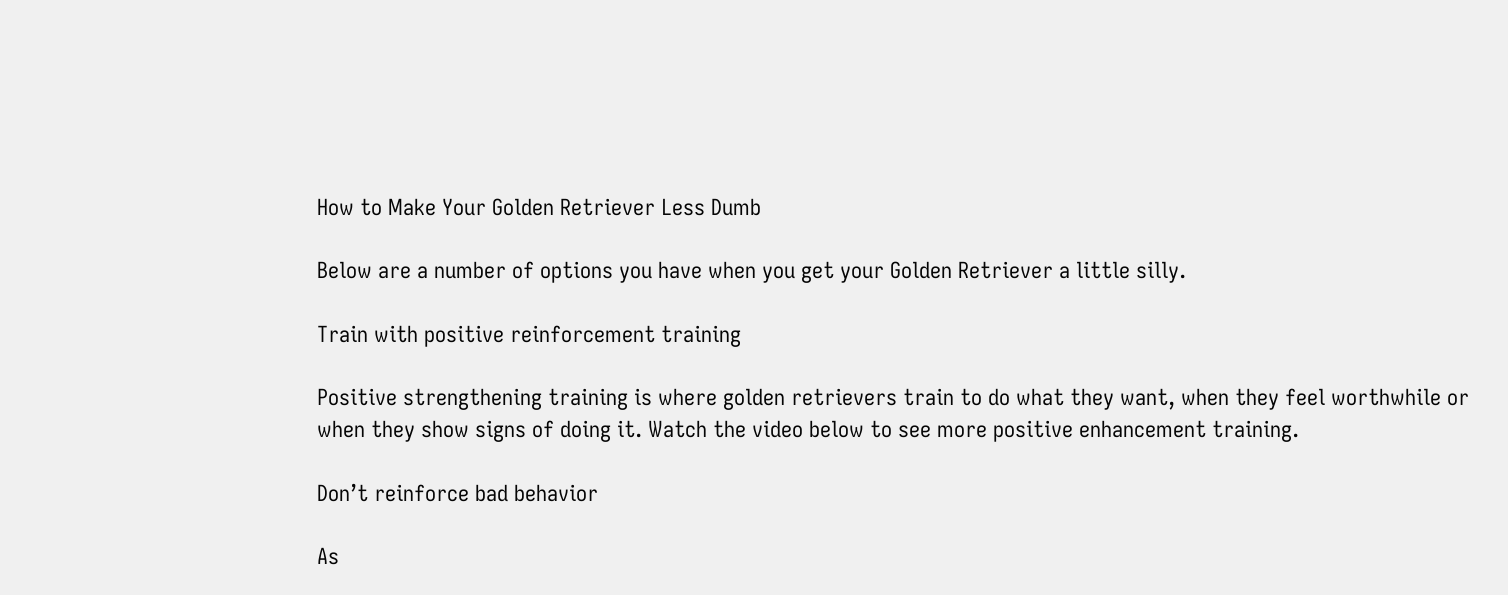How to Make Your Golden Retriever Less Dumb

Below are a number of options you have when you get your Golden Retriever a little silly.

Train with positive reinforcement training

Positive strengthening training is where golden retrievers train to do what they want, when they feel worthwhile or when they show signs of doing it. Watch the video below to see more positive enhancement training.

Don’t reinforce bad behavior

As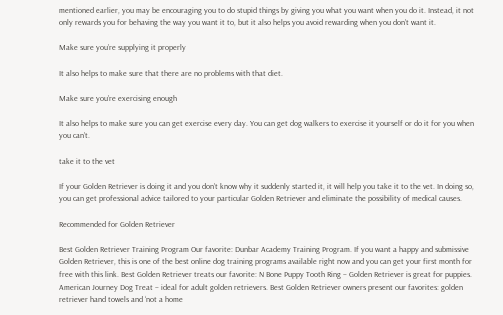mentioned earlier, you may be encouraging you to do stupid things by giving you what you want when you do it. Instead, it not only rewards you for behaving the way you want it to, but it also helps you avoid rewarding when you don’t want it.

Make sure you’re supplying it properly

It also helps to make sure that there are no problems with that diet.

Make sure you’re exercising enough

It also helps to make sure you can get exercise every day. You can get dog walkers to exercise it yourself or do it for you when you can’t.

take it to the vet

If your Golden Retriever is doing it and you don’t know why it suddenly started it, it will help you take it to the vet. In doing so, you can get professional advice tailored to your particular Golden Retriever and eliminate the possibility of medical causes.

Recommended for Golden Retriever

Best Golden Retriever Training Program Our favorite: Dunbar Academy Training Program. If you want a happy and submissive Golden Retriever, this is one of the best online dog training programs available right now and you can get your first month for free with this link. Best Golden Retriever treats our favorite: N Bone Puppy Tooth Ring – Golden Retriever is great for puppies. American Journey Dog Treat – ideal for adult golden retrievers. Best Golden Retriever owners present our favorites: golden retriever hand towels and ‘not a home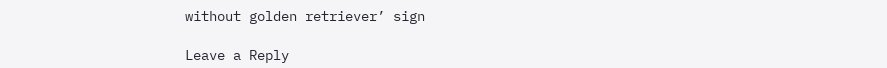without golden retriever’ sign

Leave a Reply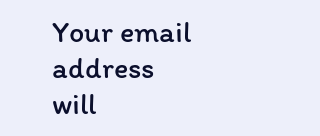Your email address will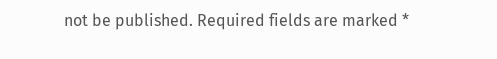not be published. Required fields are marked *